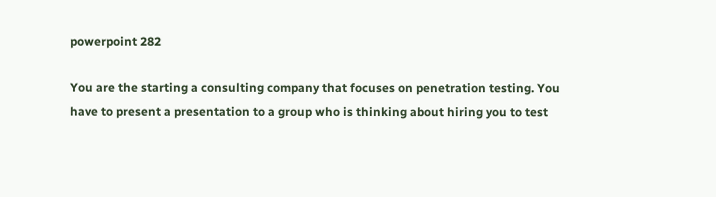powerpoint 282

You are the starting a consulting company that focuses on penetration testing. You have to present a presentation to a group who is thinking about hiring you to test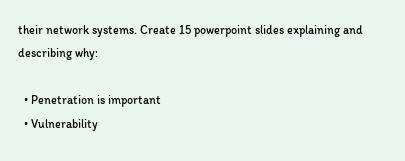their network systems. Create 15 powerpoint slides explaining and describing why:

  • Penetration is important
  • Vulnerability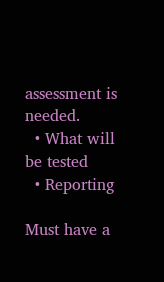assessment is needed.
  • What will be tested
  • Reporting

Must have a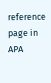reference page in APA